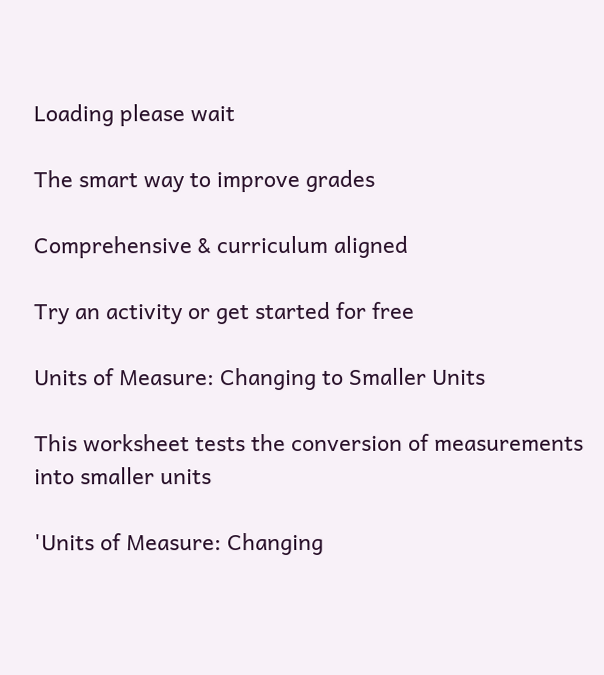Loading please wait

The smart way to improve grades

Comprehensive & curriculum aligned

Try an activity or get started for free

Units of Measure: Changing to Smaller Units

This worksheet tests the conversion of measurements into smaller units

'Units of Measure: Changing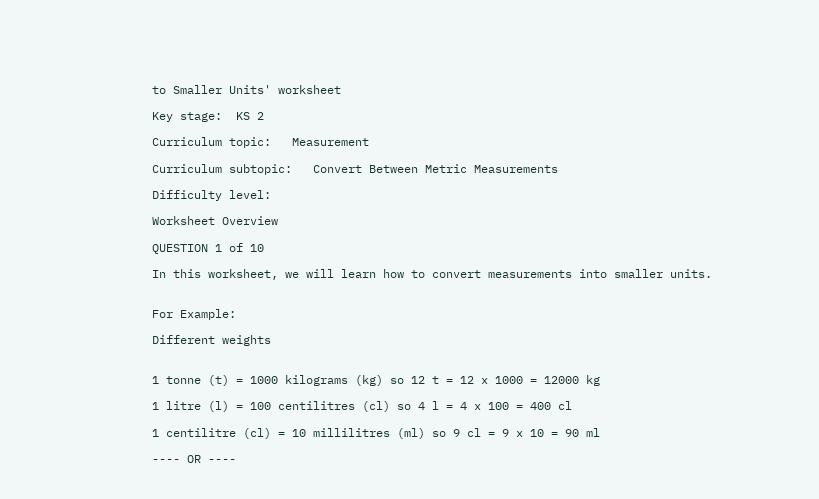to Smaller Units' worksheet

Key stage:  KS 2

Curriculum topic:   Measurement

Curriculum subtopic:   Convert Between Metric Measurements

Difficulty level:

Worksheet Overview

QUESTION 1 of 10

In this worksheet, we will learn how to convert measurements into smaller units.


For Example:

Different weights


1 tonne (t) = 1000 kilograms (kg) so 12 t = 12 x 1000 = 12000 kg

1 litre (l) = 100 centilitres (cl) so 4 l = 4 x 100 = 400 cl

1 centilitre (cl) = 10 millilitres (ml) so 9 cl = 9 x 10 = 90 ml

---- OR ----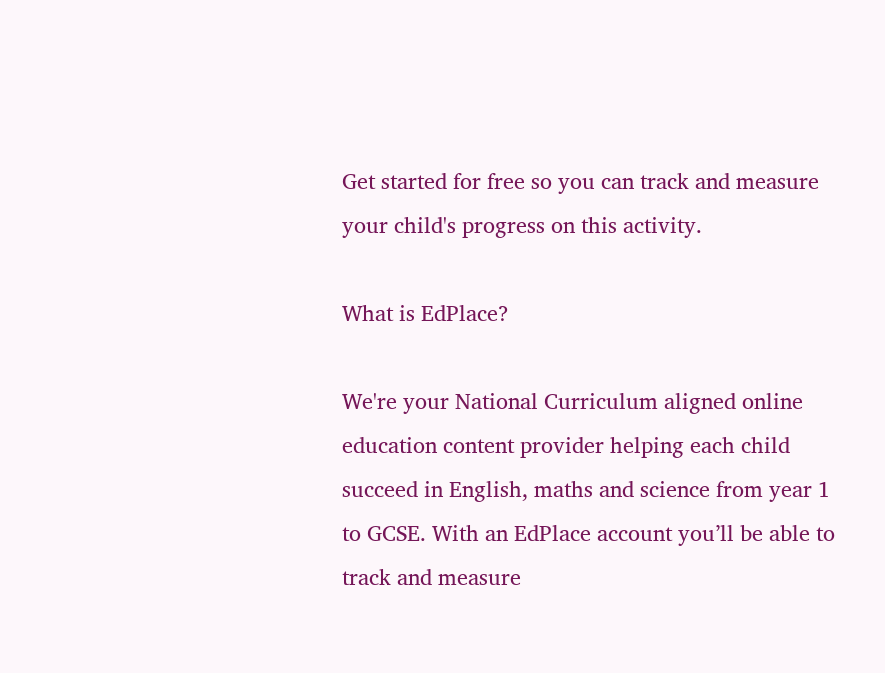Get started for free so you can track and measure your child's progress on this activity.

What is EdPlace?

We're your National Curriculum aligned online education content provider helping each child succeed in English, maths and science from year 1 to GCSE. With an EdPlace account you’ll be able to track and measure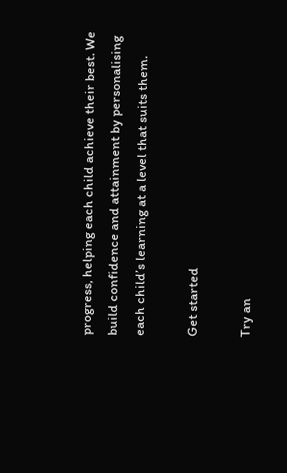progress, helping each child achieve their best. We build confidence and attainment by personalising each child’s learning at a level that suits them.

Get started

Try an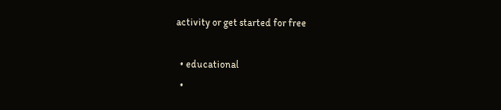activity or get started for free

  • educational
  •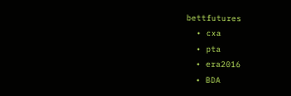bettfutures
  • cxa
  • pta
  • era2016
  • BDA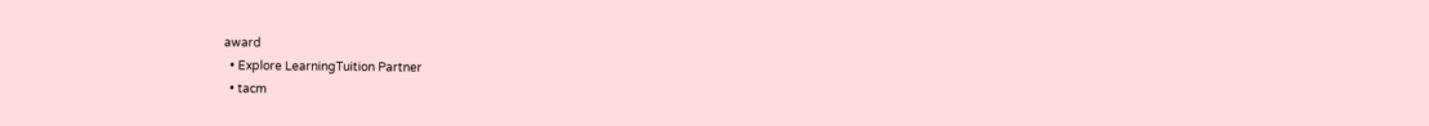award
  • Explore LearningTuition Partner
  • tacm